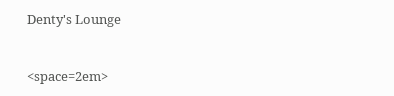Denty's Lounge



<space=2em>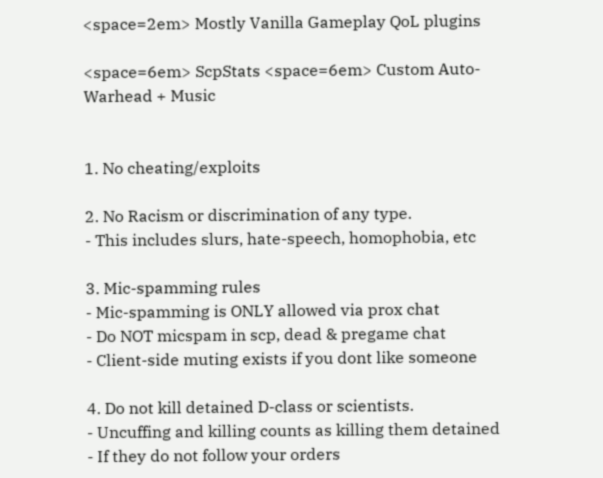<space=2em> Mostly Vanilla Gameplay QoL plugins

<space=6em> ScpStats <space=6em> Custom Auto-Warhead + Music


1. No cheating/exploits

2. No Racism or discrimination of any type.
- This includes slurs, hate-speech, homophobia, etc

3. Mic-spamming rules
- Mic-spamming is ONLY allowed via prox chat
- Do NOT micspam in scp, dead & pregame chat
- Client-side muting exists if you dont like someone

4. Do not kill detained D-class or scientists.
- Uncuffing and killing counts as killing them detained
- If they do not follow your orders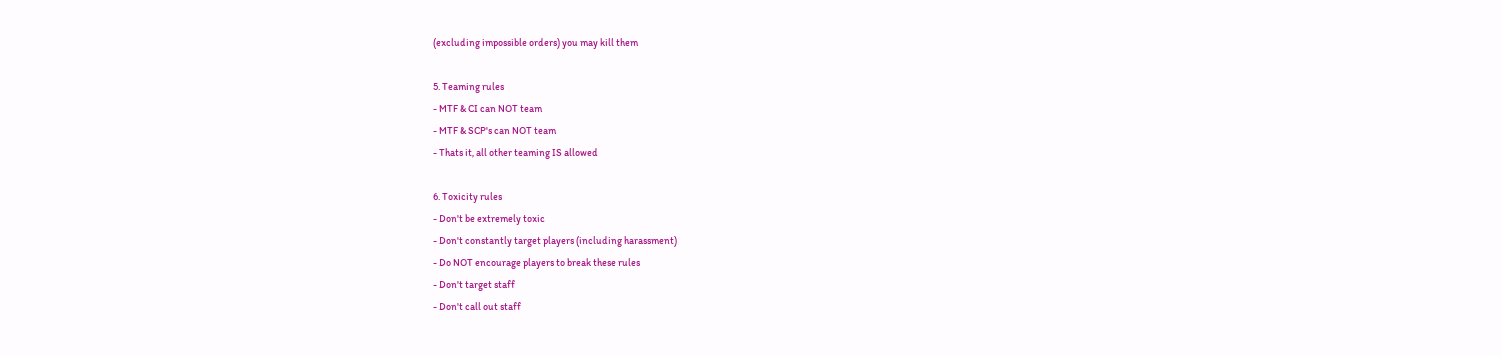(excluding impossible orders) you may kill them

5. Teaming rules
- MTF & CI can NOT team
- MTF & SCP's can NOT team
- Thats it, all other teaming IS allowed

6. Toxicity rules
- Don't be extremely toxic
- Don't constantly target players (including harassment)
- Do NOT encourage players to break these rules
- Don't target staff
- Don't call out staff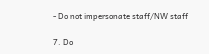- Do not impersonate staff/NW staff

7. Do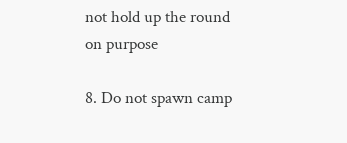not hold up the round on purpose

8. Do not spawn camp